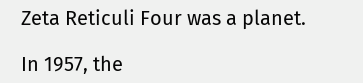Zeta Reticuli Four was a planet.

In 1957, the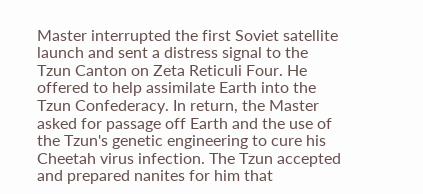Master interrupted the first Soviet satellite launch and sent a distress signal to the Tzun Canton on Zeta Reticuli Four. He offered to help assimilate Earth into the Tzun Confederacy. In return, the Master asked for passage off Earth and the use of the Tzun's genetic engineering to cure his Cheetah virus infection. The Tzun accepted and prepared nanites for him that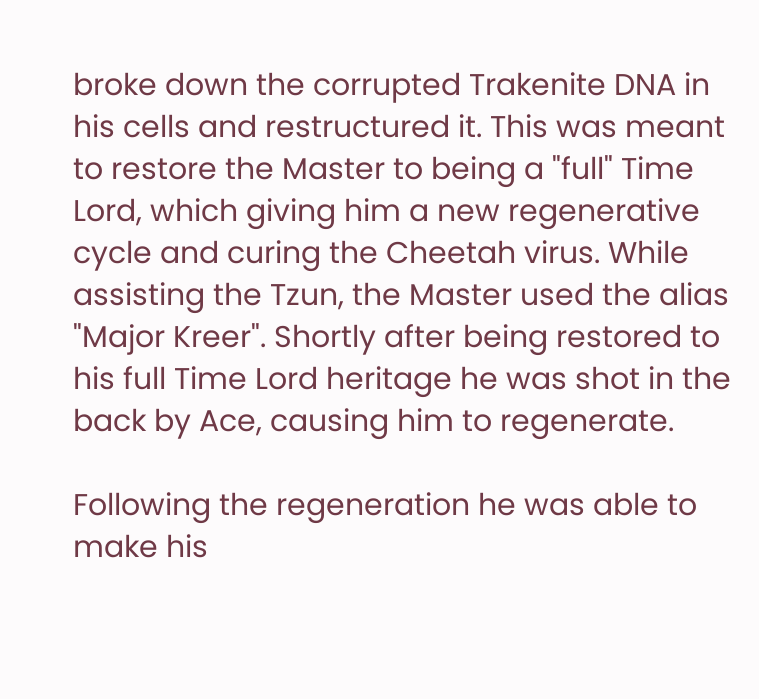broke down the corrupted Trakenite DNA in his cells and restructured it. This was meant to restore the Master to being a "full" Time Lord, which giving him a new regenerative cycle and curing the Cheetah virus. While assisting the Tzun, the Master used the alias "Major Kreer". Shortly after being restored to his full Time Lord heritage he was shot in the back by Ace, causing him to regenerate.

Following the regeneration he was able to make his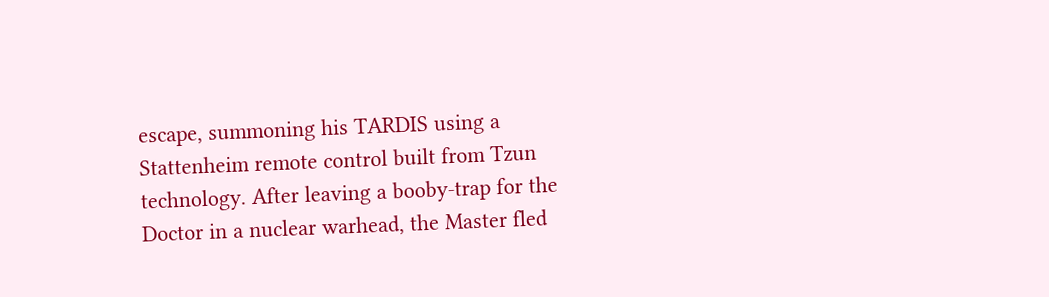escape, summoning his TARDIS using a Stattenheim remote control built from Tzun technology. After leaving a booby-trap for the Doctor in a nuclear warhead, the Master fled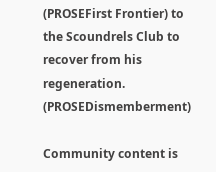(PROSEFirst Frontier) to the Scoundrels Club to recover from his regeneration. (PROSEDismemberment)

Community content is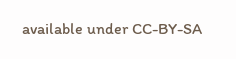available under CC-BY-SA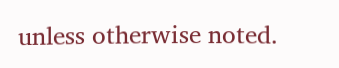unless otherwise noted.